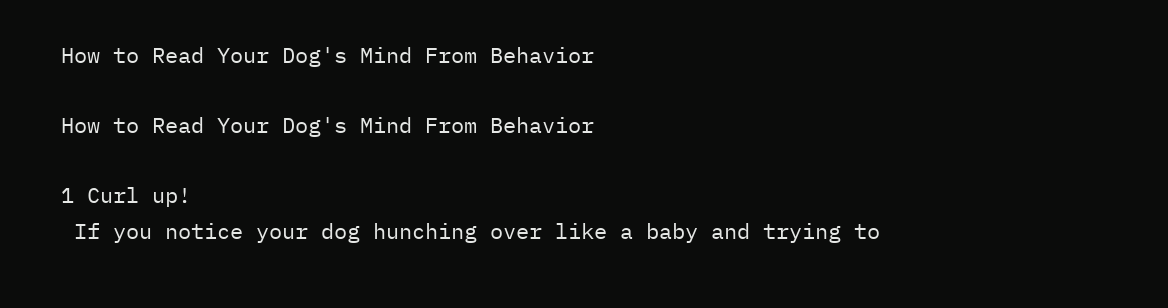How to Read Your Dog's Mind From Behavior

How to Read Your Dog's Mind From Behavior

1 Curl up!
 If you notice your dog hunching over like a baby and trying to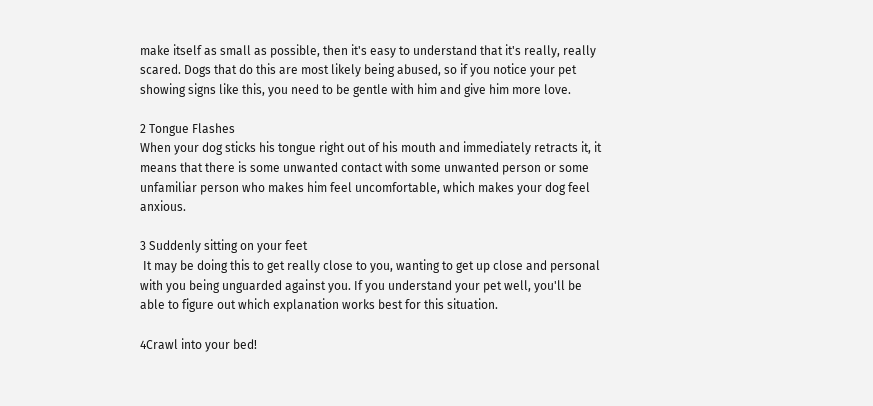make itself as small as possible, then it's easy to understand that it's really, really scared. Dogs that do this are most likely being abused, so if you notice your pet showing signs like this, you need to be gentle with him and give him more love.

2 Tongue Flashes
When your dog sticks his tongue right out of his mouth and immediately retracts it, it means that there is some unwanted contact with some unwanted person or some unfamiliar person who makes him feel uncomfortable, which makes your dog feel anxious.

3 Suddenly sitting on your feet
 It may be doing this to get really close to you, wanting to get up close and personal with you being unguarded against you. If you understand your pet well, you'll be able to figure out which explanation works best for this situation.

4Crawl into your bed!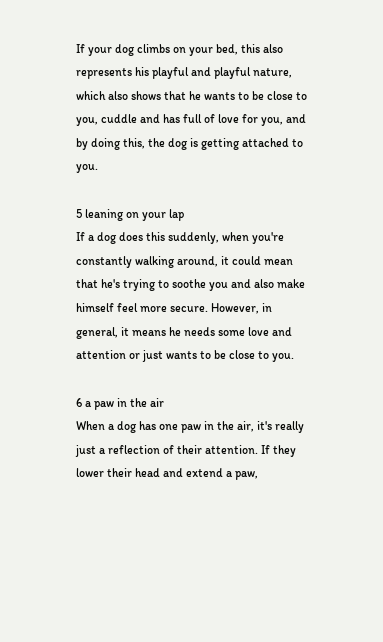If your dog climbs on your bed, this also represents his playful and playful nature, which also shows that he wants to be close to you, cuddle and has full of love for you, and by doing this, the dog is getting attached to you.

5 leaning on your lap
If a dog does this suddenly, when you're constantly walking around, it could mean that he's trying to soothe you and also make himself feel more secure. However, in general, it means he needs some love and attention or just wants to be close to you.

6 a paw in the air
When a dog has one paw in the air, it's really just a reflection of their attention. If they lower their head and extend a paw,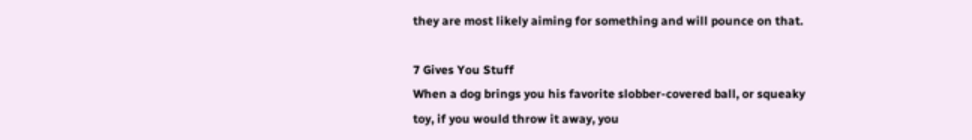they are most likely aiming for something and will pounce on that.

7 Gives You Stuff
When a dog brings you his favorite slobber-covered ball, or squeaky toy, if you would throw it away, you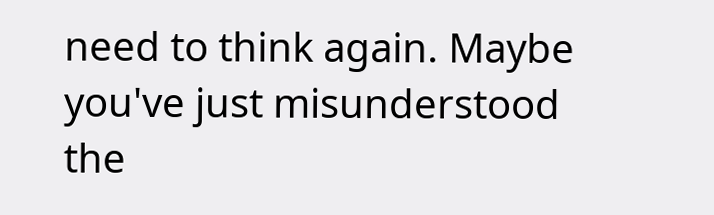need to think again. Maybe you've just misunderstood the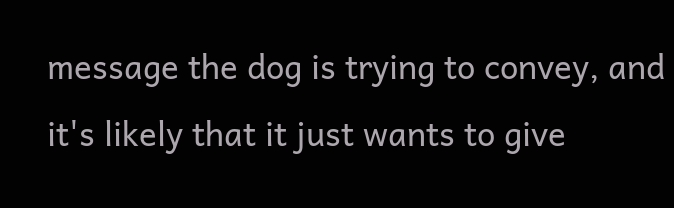message the dog is trying to convey, and it's likely that it just wants to give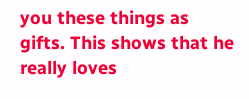you these things as gifts. This shows that he really loves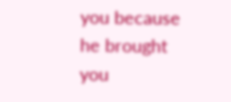you because he brought you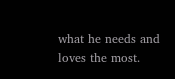what he needs and loves the most.